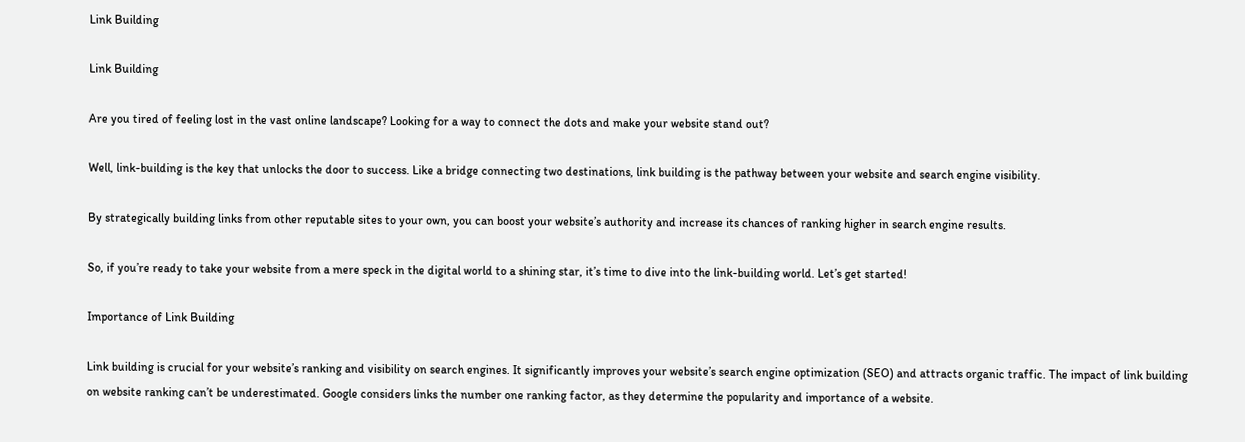Link Building

Link Building

Are you tired of feeling lost in the vast online landscape? Looking for a way to connect the dots and make your website stand out?

Well, link-building is the key that unlocks the door to success. Like a bridge connecting two destinations, link building is the pathway between your website and search engine visibility.

By strategically building links from other reputable sites to your own, you can boost your website’s authority and increase its chances of ranking higher in search engine results.

So, if you’re ready to take your website from a mere speck in the digital world to a shining star, it’s time to dive into the link-building world. Let’s get started!

Importance of Link Building

Link building is crucial for your website’s ranking and visibility on search engines. It significantly improves your website’s search engine optimization (SEO) and attracts organic traffic. The impact of link building on website ranking can’t be underestimated. Google considers links the number one ranking factor, as they determine the popularity and importance of a website.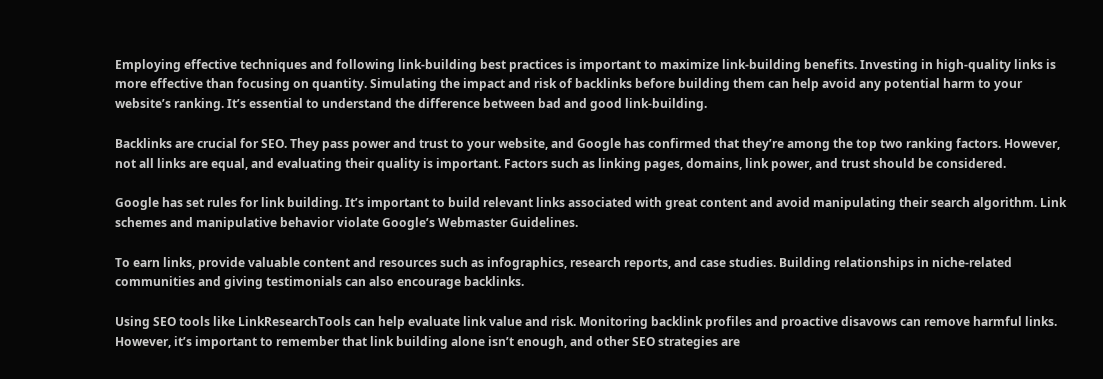Employing effective techniques and following link-building best practices is important to maximize link-building benefits. Investing in high-quality links is more effective than focusing on quantity. Simulating the impact and risk of backlinks before building them can help avoid any potential harm to your website’s ranking. It’s essential to understand the difference between bad and good link-building.

Backlinks are crucial for SEO. They pass power and trust to your website, and Google has confirmed that they’re among the top two ranking factors. However, not all links are equal, and evaluating their quality is important. Factors such as linking pages, domains, link power, and trust should be considered.

Google has set rules for link building. It’s important to build relevant links associated with great content and avoid manipulating their search algorithm. Link schemes and manipulative behavior violate Google’s Webmaster Guidelines.

To earn links, provide valuable content and resources such as infographics, research reports, and case studies. Building relationships in niche-related communities and giving testimonials can also encourage backlinks.

Using SEO tools like LinkResearchTools can help evaluate link value and risk. Monitoring backlink profiles and proactive disavows can remove harmful links. However, it’s important to remember that link building alone isn’t enough, and other SEO strategies are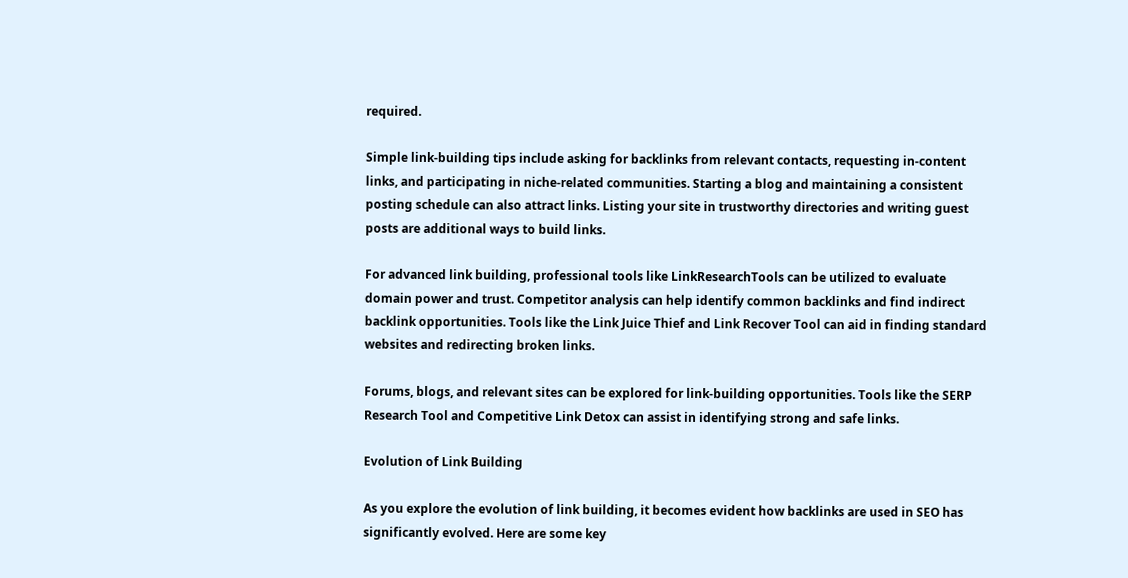required.

Simple link-building tips include asking for backlinks from relevant contacts, requesting in-content links, and participating in niche-related communities. Starting a blog and maintaining a consistent posting schedule can also attract links. Listing your site in trustworthy directories and writing guest posts are additional ways to build links.

For advanced link building, professional tools like LinkResearchTools can be utilized to evaluate domain power and trust. Competitor analysis can help identify common backlinks and find indirect backlink opportunities. Tools like the Link Juice Thief and Link Recover Tool can aid in finding standard websites and redirecting broken links.

Forums, blogs, and relevant sites can be explored for link-building opportunities. Tools like the SERP Research Tool and Competitive Link Detox can assist in identifying strong and safe links.

Evolution of Link Building

As you explore the evolution of link building, it becomes evident how backlinks are used in SEO has significantly evolved. Here are some key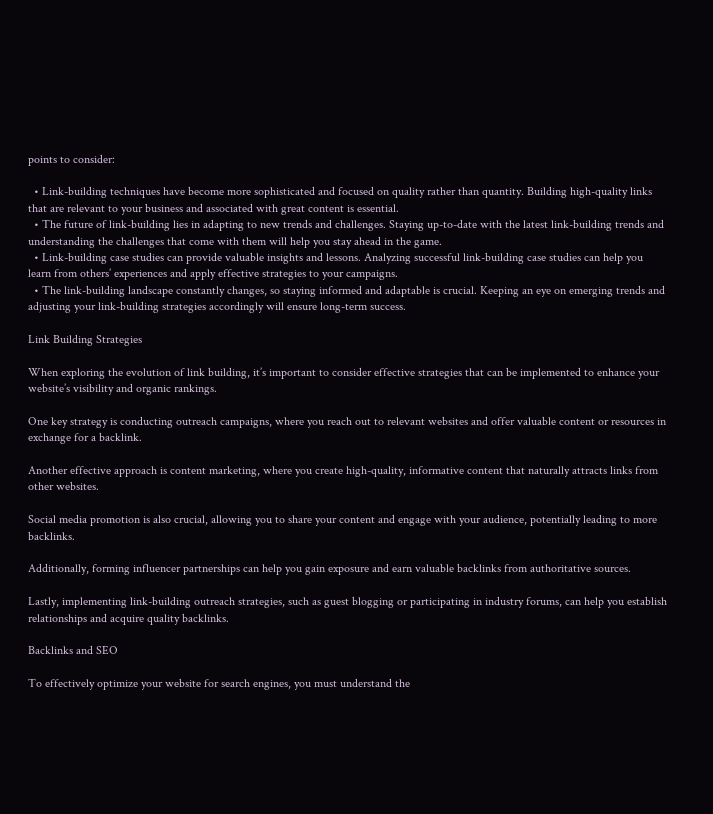points to consider:

  • Link-building techniques have become more sophisticated and focused on quality rather than quantity. Building high-quality links that are relevant to your business and associated with great content is essential.
  • The future of link-building lies in adapting to new trends and challenges. Staying up-to-date with the latest link-building trends and understanding the challenges that come with them will help you stay ahead in the game.
  • Link-building case studies can provide valuable insights and lessons. Analyzing successful link-building case studies can help you learn from others’ experiences and apply effective strategies to your campaigns.
  • The link-building landscape constantly changes, so staying informed and adaptable is crucial. Keeping an eye on emerging trends and adjusting your link-building strategies accordingly will ensure long-term success.

Link Building Strategies

When exploring the evolution of link building, it’s important to consider effective strategies that can be implemented to enhance your website’s visibility and organic rankings.

One key strategy is conducting outreach campaigns, where you reach out to relevant websites and offer valuable content or resources in exchange for a backlink.

Another effective approach is content marketing, where you create high-quality, informative content that naturally attracts links from other websites.

Social media promotion is also crucial, allowing you to share your content and engage with your audience, potentially leading to more backlinks.

Additionally, forming influencer partnerships can help you gain exposure and earn valuable backlinks from authoritative sources.

Lastly, implementing link-building outreach strategies, such as guest blogging or participating in industry forums, can help you establish relationships and acquire quality backlinks.

Backlinks and SEO

To effectively optimize your website for search engines, you must understand the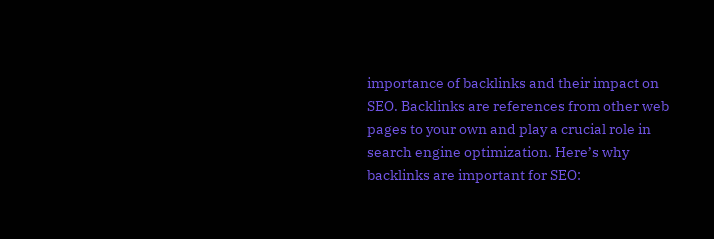importance of backlinks and their impact on SEO. Backlinks are references from other web pages to your own and play a crucial role in search engine optimization. Here’s why backlinks are important for SEO: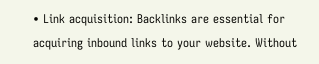• Link acquisition: Backlinks are essential for acquiring inbound links to your website. Without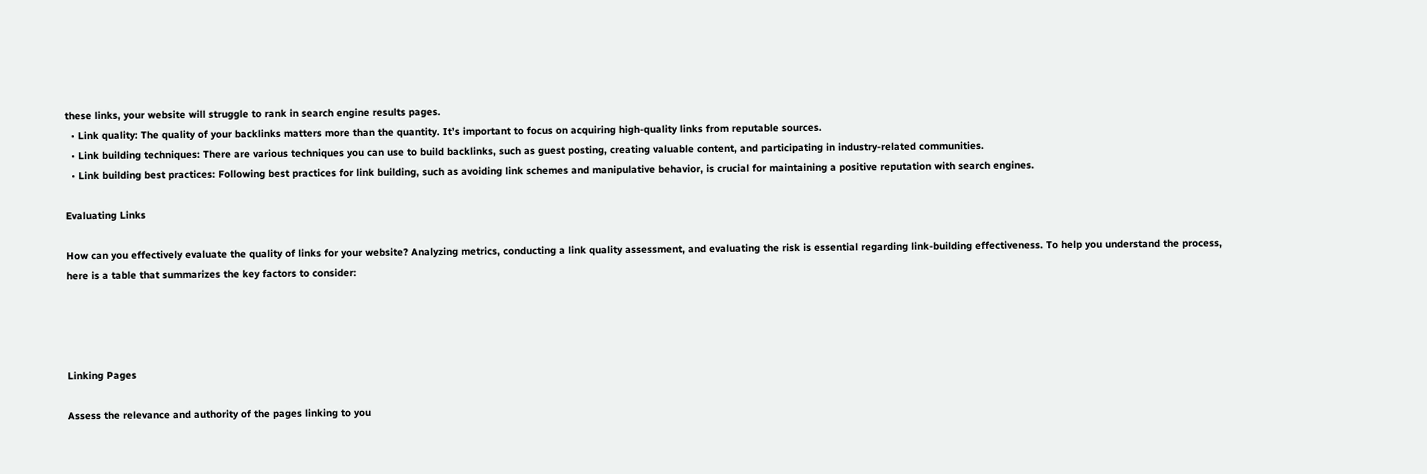these links, your website will struggle to rank in search engine results pages.
  • Link quality: The quality of your backlinks matters more than the quantity. It’s important to focus on acquiring high-quality links from reputable sources.
  • Link building techniques: There are various techniques you can use to build backlinks, such as guest posting, creating valuable content, and participating in industry-related communities.
  • Link building best practices: Following best practices for link building, such as avoiding link schemes and manipulative behavior, is crucial for maintaining a positive reputation with search engines.

Evaluating Links

How can you effectively evaluate the quality of links for your website? Analyzing metrics, conducting a link quality assessment, and evaluating the risk is essential regarding link-building effectiveness. To help you understand the process, here is a table that summarizes the key factors to consider:




Linking Pages

Assess the relevance and authority of the pages linking to you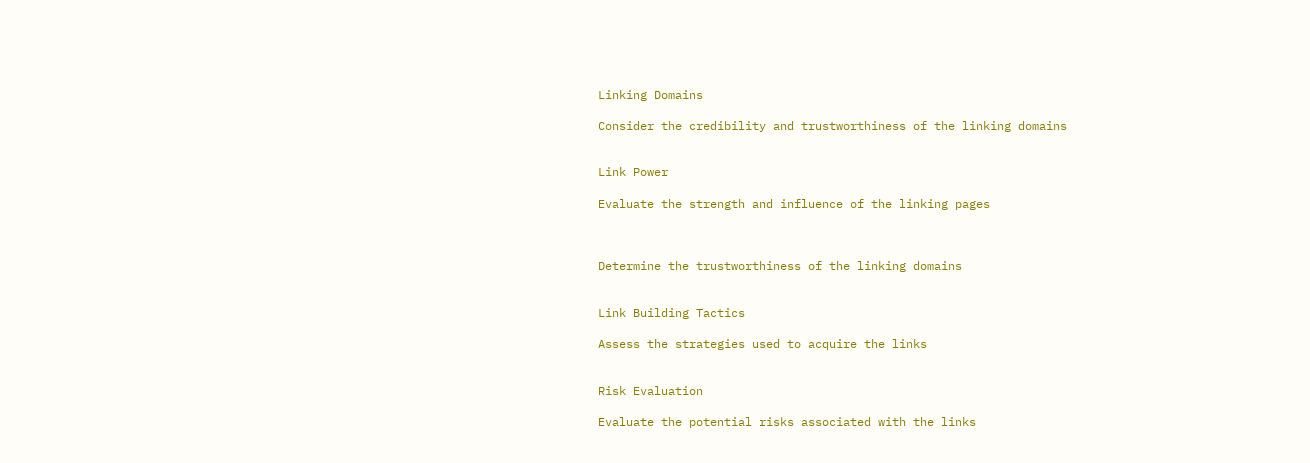Linking Domains

Consider the credibility and trustworthiness of the linking domains


Link Power

Evaluate the strength and influence of the linking pages



Determine the trustworthiness of the linking domains


Link Building Tactics

Assess the strategies used to acquire the links


Risk Evaluation

Evaluate the potential risks associated with the links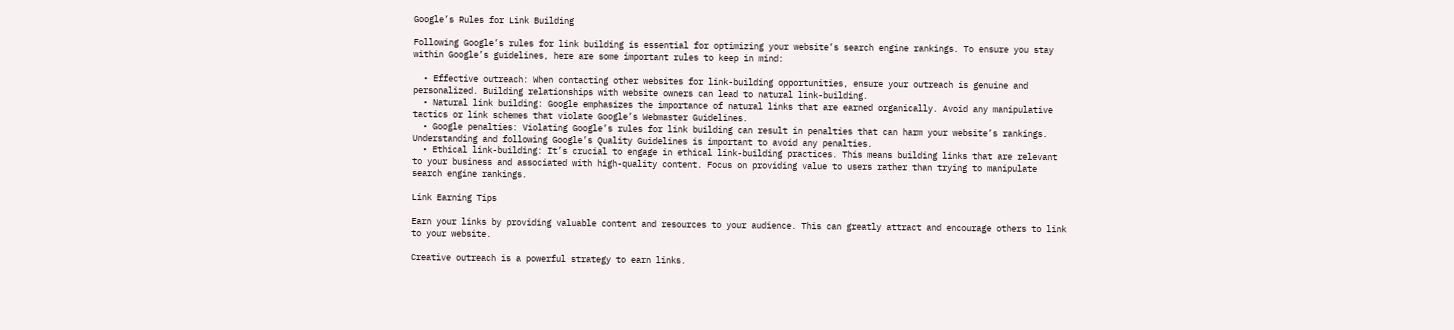Google’s Rules for Link Building

Following Google’s rules for link building is essential for optimizing your website’s search engine rankings. To ensure you stay within Google’s guidelines, here are some important rules to keep in mind:

  • Effective outreach: When contacting other websites for link-building opportunities, ensure your outreach is genuine and personalized. Building relationships with website owners can lead to natural link-building.
  • Natural link building: Google emphasizes the importance of natural links that are earned organically. Avoid any manipulative tactics or link schemes that violate Google’s Webmaster Guidelines.
  • Google penalties: Violating Google’s rules for link building can result in penalties that can harm your website’s rankings. Understanding and following Google’s Quality Guidelines is important to avoid any penalties.
  • Ethical link-building: It’s crucial to engage in ethical link-building practices. This means building links that are relevant to your business and associated with high-quality content. Focus on providing value to users rather than trying to manipulate search engine rankings.

Link Earning Tips

Earn your links by providing valuable content and resources to your audience. This can greatly attract and encourage others to link to your website.

Creative outreach is a powerful strategy to earn links.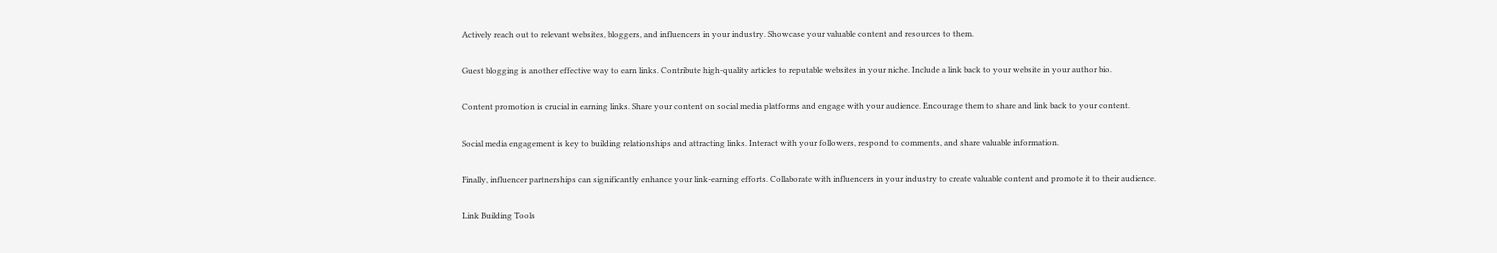Actively reach out to relevant websites, bloggers, and influencers in your industry. Showcase your valuable content and resources to them.

Guest blogging is another effective way to earn links. Contribute high-quality articles to reputable websites in your niche. Include a link back to your website in your author bio.

Content promotion is crucial in earning links. Share your content on social media platforms and engage with your audience. Encourage them to share and link back to your content.

Social media engagement is key to building relationships and attracting links. Interact with your followers, respond to comments, and share valuable information.

Finally, influencer partnerships can significantly enhance your link-earning efforts. Collaborate with influencers in your industry to create valuable content and promote it to their audience.

Link Building Tools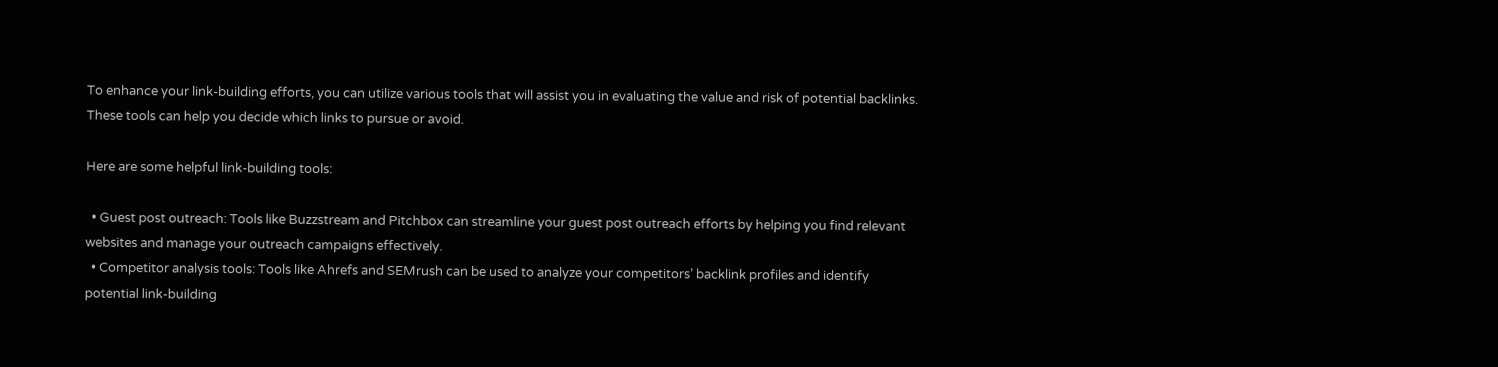To enhance your link-building efforts, you can utilize various tools that will assist you in evaluating the value and risk of potential backlinks. These tools can help you decide which links to pursue or avoid.

Here are some helpful link-building tools:

  • Guest post outreach: Tools like Buzzstream and Pitchbox can streamline your guest post outreach efforts by helping you find relevant websites and manage your outreach campaigns effectively.
  • Competitor analysis tools: Tools like Ahrefs and SEMrush can be used to analyze your competitors’ backlink profiles and identify potential link-building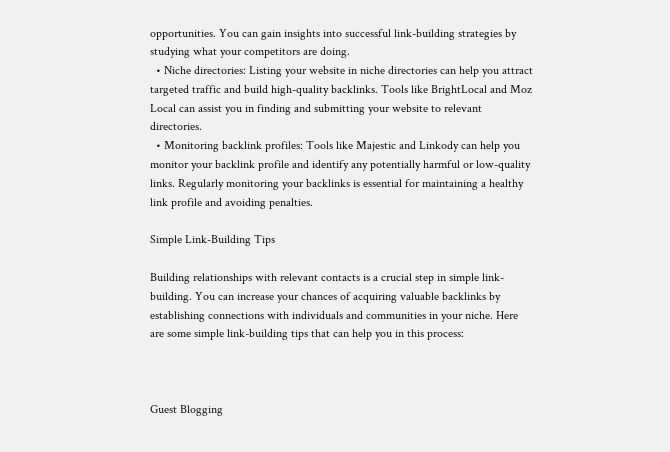opportunities. You can gain insights into successful link-building strategies by studying what your competitors are doing.
  • Niche directories: Listing your website in niche directories can help you attract targeted traffic and build high-quality backlinks. Tools like BrightLocal and Moz Local can assist you in finding and submitting your website to relevant directories.
  • Monitoring backlink profiles: Tools like Majestic and Linkody can help you monitor your backlink profile and identify any potentially harmful or low-quality links. Regularly monitoring your backlinks is essential for maintaining a healthy link profile and avoiding penalties.

Simple Link-Building Tips

Building relationships with relevant contacts is a crucial step in simple link-building. You can increase your chances of acquiring valuable backlinks by establishing connections with individuals and communities in your niche. Here are some simple link-building tips that can help you in this process:



Guest Blogging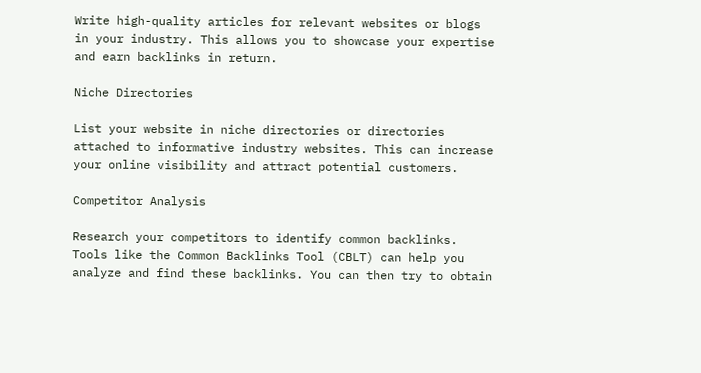Write high-quality articles for relevant websites or blogs in your industry. This allows you to showcase your expertise and earn backlinks in return.

Niche Directories

List your website in niche directories or directories attached to informative industry websites. This can increase your online visibility and attract potential customers.

Competitor Analysis

Research your competitors to identify common backlinks. Tools like the Common Backlinks Tool (CBLT) can help you analyze and find these backlinks. You can then try to obtain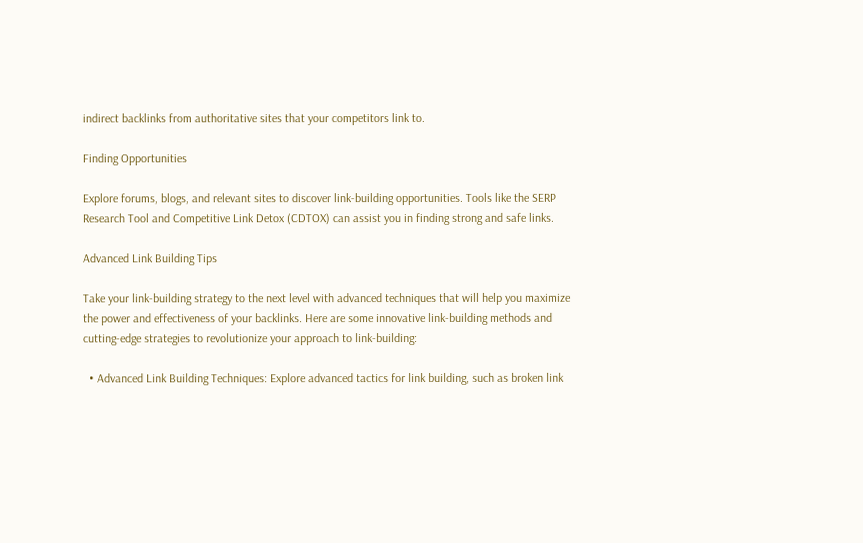indirect backlinks from authoritative sites that your competitors link to.

Finding Opportunities

Explore forums, blogs, and relevant sites to discover link-building opportunities. Tools like the SERP Research Tool and Competitive Link Detox (CDTOX) can assist you in finding strong and safe links.

Advanced Link Building Tips

Take your link-building strategy to the next level with advanced techniques that will help you maximize the power and effectiveness of your backlinks. Here are some innovative link-building methods and cutting-edge strategies to revolutionize your approach to link-building:

  • Advanced Link Building Techniques: Explore advanced tactics for link building, such as broken link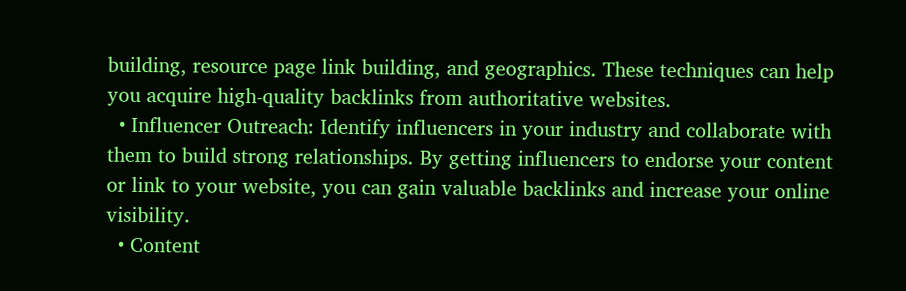building, resource page link building, and geographics. These techniques can help you acquire high-quality backlinks from authoritative websites.
  • Influencer Outreach: Identify influencers in your industry and collaborate with them to build strong relationships. By getting influencers to endorse your content or link to your website, you can gain valuable backlinks and increase your online visibility.
  • Content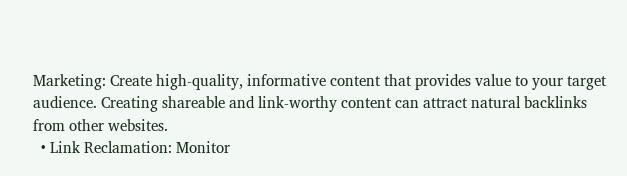Marketing: Create high-quality, informative content that provides value to your target audience. Creating shareable and link-worthy content can attract natural backlinks from other websites.
  • Link Reclamation: Monitor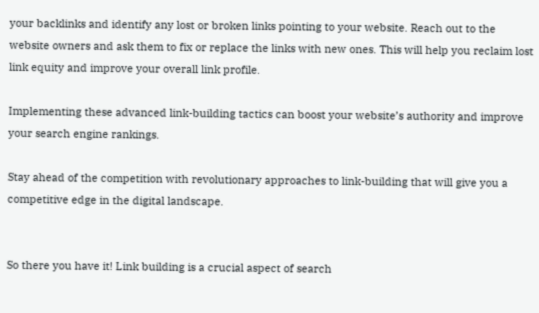your backlinks and identify any lost or broken links pointing to your website. Reach out to the website owners and ask them to fix or replace the links with new ones. This will help you reclaim lost link equity and improve your overall link profile.

Implementing these advanced link-building tactics can boost your website’s authority and improve your search engine rankings.

Stay ahead of the competition with revolutionary approaches to link-building that will give you a competitive edge in the digital landscape.


So there you have it! Link building is a crucial aspect of search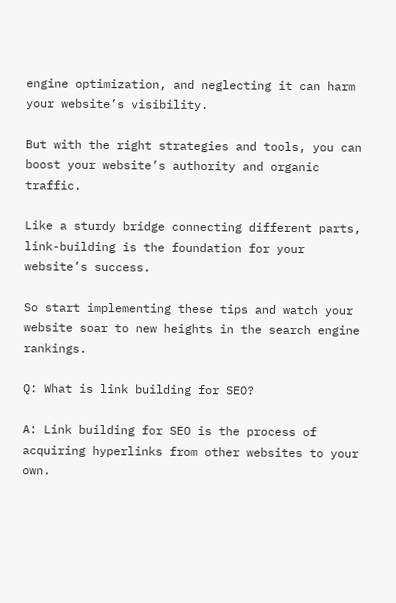engine optimization, and neglecting it can harm your website’s visibility.

But with the right strategies and tools, you can boost your website’s authority and organic traffic.

Like a sturdy bridge connecting different parts, link-building is the foundation for your website’s success.

So start implementing these tips and watch your website soar to new heights in the search engine rankings.

Q: What is link building for SEO?

A: Link building for SEO is the process of acquiring hyperlinks from other websites to your own.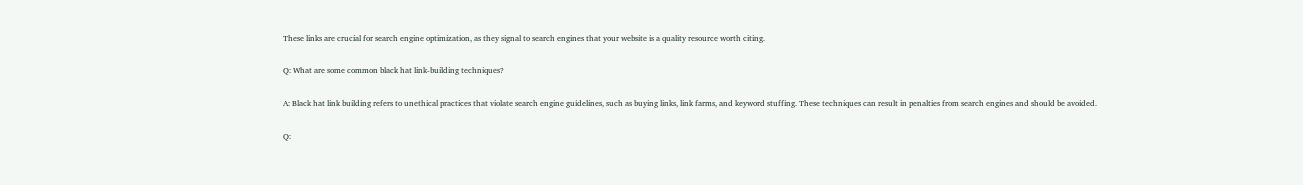These links are crucial for search engine optimization, as they signal to search engines that your website is a quality resource worth citing.

Q: What are some common black hat link-building techniques?

A: Black hat link building refers to unethical practices that violate search engine guidelines, such as buying links, link farms, and keyword stuffing. These techniques can result in penalties from search engines and should be avoided.

Q: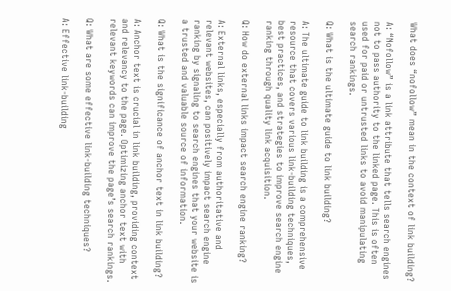What does “nofollow” mean in the context of link building?

A: “Nofollow” is a link attribute that tells search engines not to pass authority to the linked page. This is often used for paid or untrusted links to avoid manipulating search rankings.

Q: What is the ultimate guide to link building?

A: The ultimate guide to link building is a comprehensive resource that covers various link-building techniques, best practices, and strategies to improve search engine ranking through quality link acquisition.

Q: How do external links impact search engine ranking?

A: External links, especially from authoritative and relevant websites, can positively impact search engine ranking by signaling to search engines that your website is a trusted and valuable source of information.

Q: What is the significance of anchor text in link building?

A: Anchor text is crucial in link building, providing context and relevancy to the page. Optimizing anchor text with relevant keywords can improve the page’s search rankings.

Q: What are some effective link-building techniques?

A: Effective link-building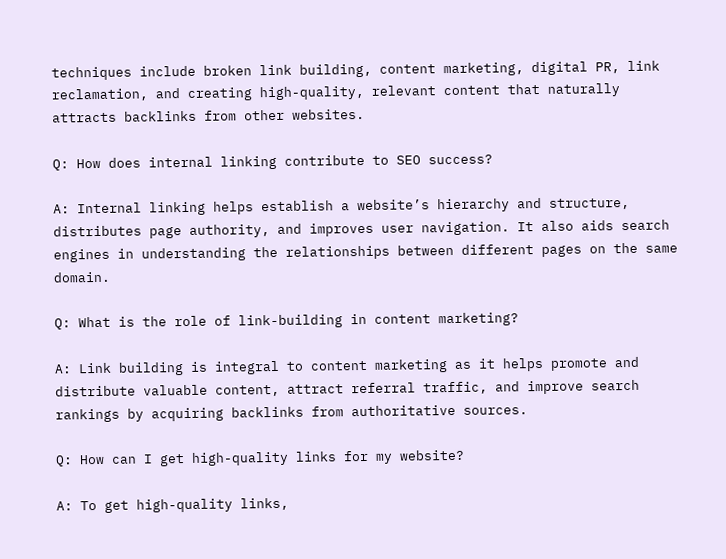techniques include broken link building, content marketing, digital PR, link reclamation, and creating high-quality, relevant content that naturally attracts backlinks from other websites.

Q: How does internal linking contribute to SEO success?

A: Internal linking helps establish a website’s hierarchy and structure, distributes page authority, and improves user navigation. It also aids search engines in understanding the relationships between different pages on the same domain.

Q: What is the role of link-building in content marketing?

A: Link building is integral to content marketing as it helps promote and distribute valuable content, attract referral traffic, and improve search rankings by acquiring backlinks from authoritative sources.

Q: How can I get high-quality links for my website?

A: To get high-quality links,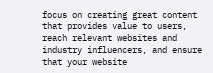focus on creating great content that provides value to users, reach relevant websites and industry influencers, and ensure that your website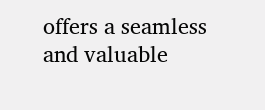offers a seamless and valuable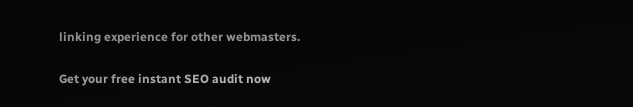linking experience for other webmasters.

Get your free instant SEO audit now